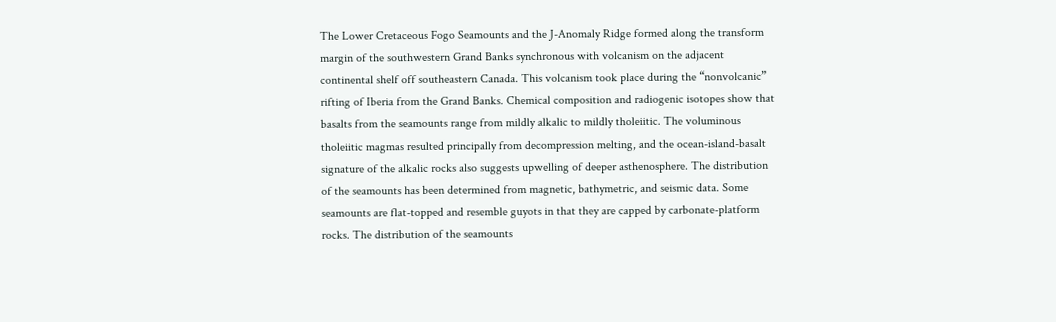The Lower Cretaceous Fogo Seamounts and the J-Anomaly Ridge formed along the transform margin of the southwestern Grand Banks synchronous with volcanism on the adjacent continental shelf off southeastern Canada. This volcanism took place during the “nonvolcanic” rifting of Iberia from the Grand Banks. Chemical composition and radiogenic isotopes show that basalts from the seamounts range from mildly alkalic to mildly tholeiitic. The voluminous tholeiitic magmas resulted principally from decompression melting, and the ocean-island-basalt signature of the alkalic rocks also suggests upwelling of deeper asthenosphere. The distribution of the seamounts has been determined from magnetic, bathymetric, and seismic data. Some seamounts are flat-topped and resemble guyots in that they are capped by carbonate-platform rocks. The distribution of the seamounts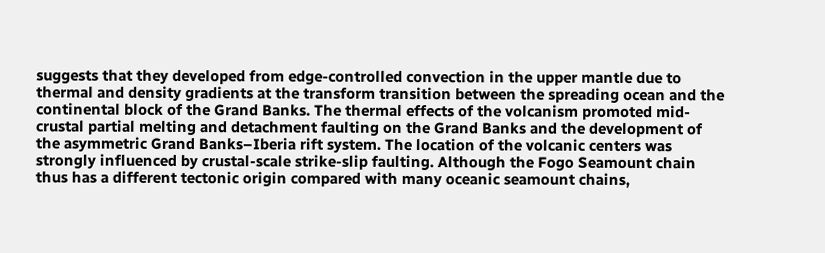suggests that they developed from edge-controlled convection in the upper mantle due to thermal and density gradients at the transform transition between the spreading ocean and the continental block of the Grand Banks. The thermal effects of the volcanism promoted mid-crustal partial melting and detachment faulting on the Grand Banks and the development of the asymmetric Grand Banks–Iberia rift system. The location of the volcanic centers was strongly influenced by crustal-scale strike-slip faulting. Although the Fogo Seamount chain thus has a different tectonic origin compared with many oceanic seamount chains,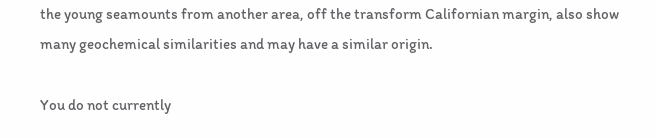the young seamounts from another area, off the transform Californian margin, also show many geochemical similarities and may have a similar origin.

You do not currently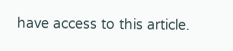have access to this article.